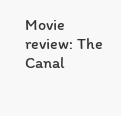Movie review: The Canal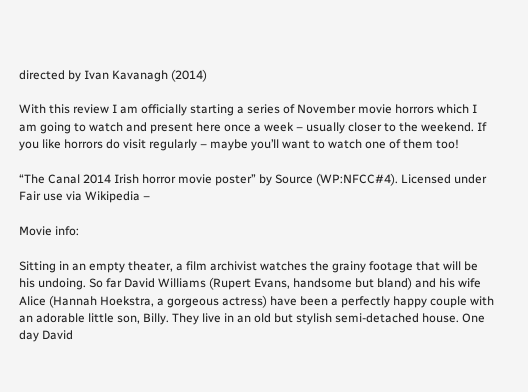directed by Ivan Kavanagh (2014)

With this review I am officially starting a series of November movie horrors which I am going to watch and present here once a week – usually closer to the weekend. If you like horrors do visit regularly – maybe you’ll want to watch one of them too!

“The Canal 2014 Irish horror movie poster” by Source (WP:NFCC#4). Licensed under Fair use via Wikipedia –

Movie info:

Sitting in an empty theater, a film archivist watches the grainy footage that will be his undoing. So far David Williams (Rupert Evans, handsome but bland) and his wife Alice (Hannah Hoekstra, a gorgeous actress) have been a perfectly happy couple with an adorable little son, Billy. They live in an old but stylish semi-detached house. One day David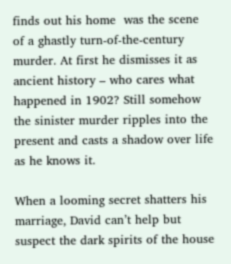finds out his home  was the scene of a ghastly turn-of-the-century murder. At first he dismisses it as ancient history – who cares what happened in 1902? Still somehow the sinister murder ripples into the present and casts a shadow over life as he knows it.

When a looming secret shatters his marriage, David can’t help but suspect the dark spirits of the house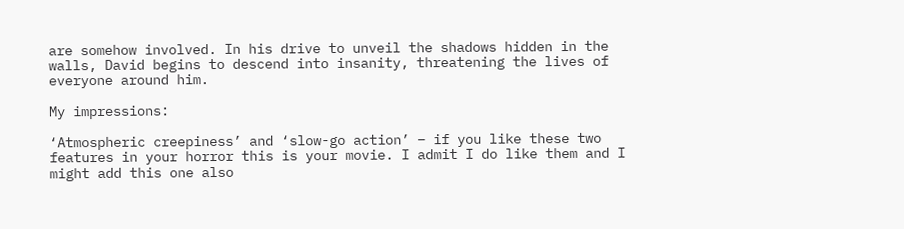are somehow involved. In his drive to unveil the shadows hidden in the walls, David begins to descend into insanity, threatening the lives of everyone around him.

My impressions:

‘Atmospheric creepiness’ and ‘slow-go action’ – if you like these two features in your horror this is your movie. I admit I do like them and I might add this one also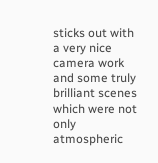sticks out with a very nice camera work and some truly brilliant scenes which were not only atmospheric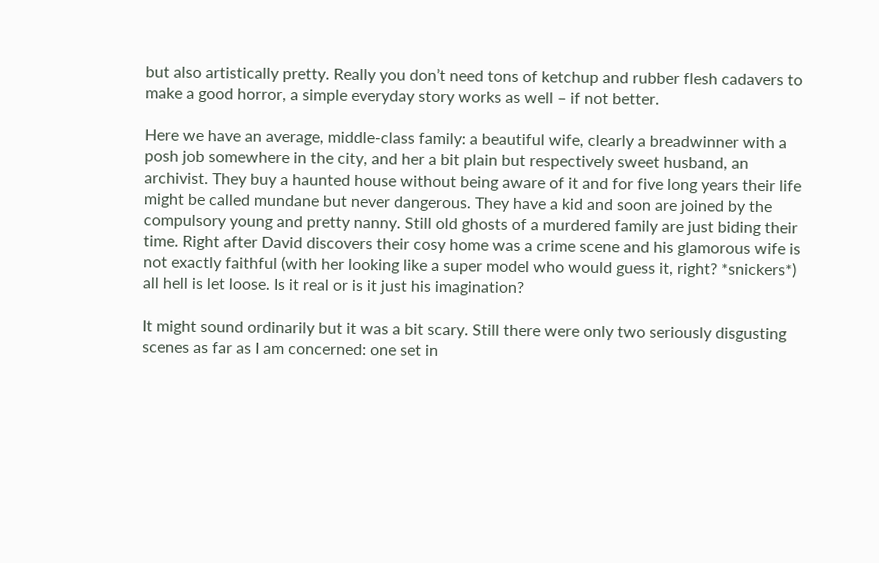but also artistically pretty. Really you don’t need tons of ketchup and rubber flesh cadavers to make a good horror, a simple everyday story works as well – if not better.

Here we have an average, middle-class family: a beautiful wife, clearly a breadwinner with a posh job somewhere in the city, and her a bit plain but respectively sweet husband, an archivist. They buy a haunted house without being aware of it and for five long years their life might be called mundane but never dangerous. They have a kid and soon are joined by the compulsory young and pretty nanny. Still old ghosts of a murdered family are just biding their time. Right after David discovers their cosy home was a crime scene and his glamorous wife is not exactly faithful (with her looking like a super model who would guess it, right? *snickers*) all hell is let loose. Is it real or is it just his imagination?

It might sound ordinarily but it was a bit scary. Still there were only two seriously disgusting scenes as far as I am concerned: one set in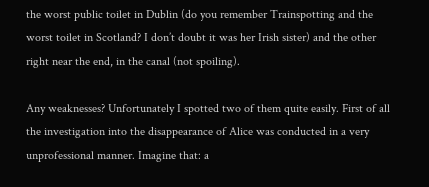the worst public toilet in Dublin (do you remember Trainspotting and the worst toilet in Scotland? I don’t doubt it was her Irish sister) and the other right near the end, in the canal (not spoiling).

Any weaknesses? Unfortunately I spotted two of them quite easily. First of all the investigation into the disappearance of Alice was conducted in a very unprofessional manner. Imagine that: a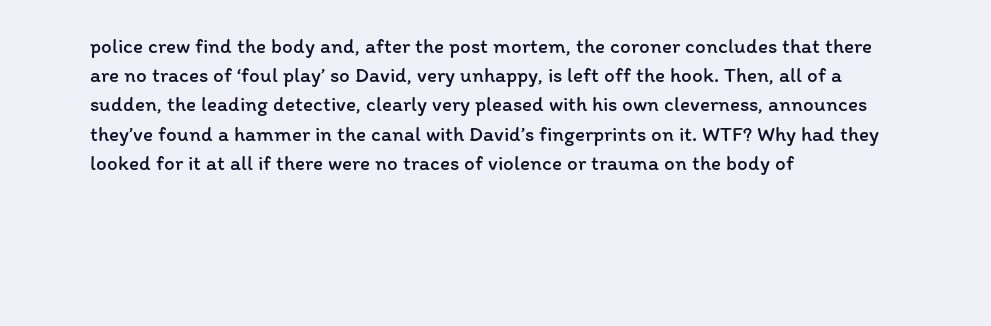police crew find the body and, after the post mortem, the coroner concludes that there are no traces of ‘foul play’ so David, very unhappy, is left off the hook. Then, all of a sudden, the leading detective, clearly very pleased with his own cleverness, announces they’ve found a hammer in the canal with David’s fingerprints on it. WTF? Why had they looked for it at all if there were no traces of violence or trauma on the body of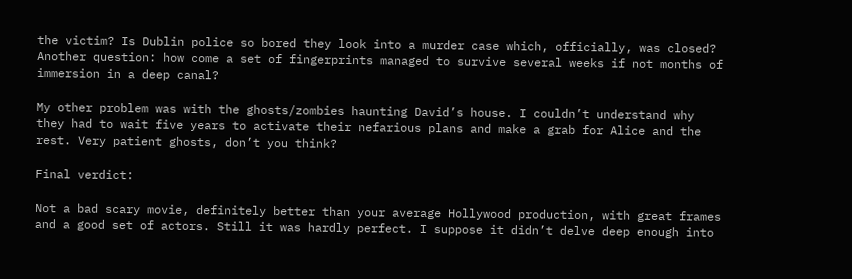the victim? Is Dublin police so bored they look into a murder case which, officially, was closed? Another question: how come a set of fingerprints managed to survive several weeks if not months of immersion in a deep canal?

My other problem was with the ghosts/zombies haunting David’s house. I couldn’t understand why they had to wait five years to activate their nefarious plans and make a grab for Alice and the rest. Very patient ghosts, don’t you think?

Final verdict:

Not a bad scary movie, definitely better than your average Hollywood production, with great frames and a good set of actors. Still it was hardly perfect. I suppose it didn’t delve deep enough into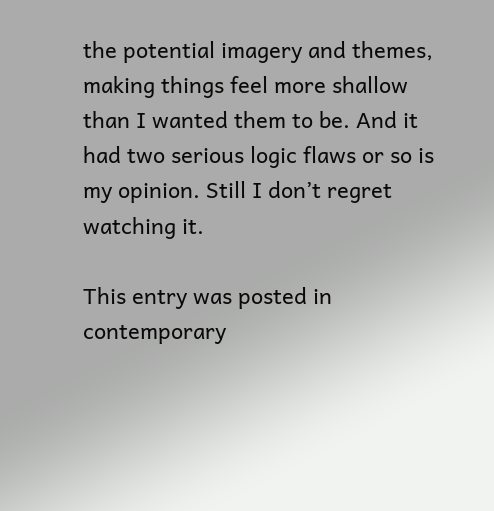the potential imagery and themes, making things feel more shallow than I wanted them to be. And it had two serious logic flaws or so is my opinion. Still I don’t regret watching it.

This entry was posted in contemporary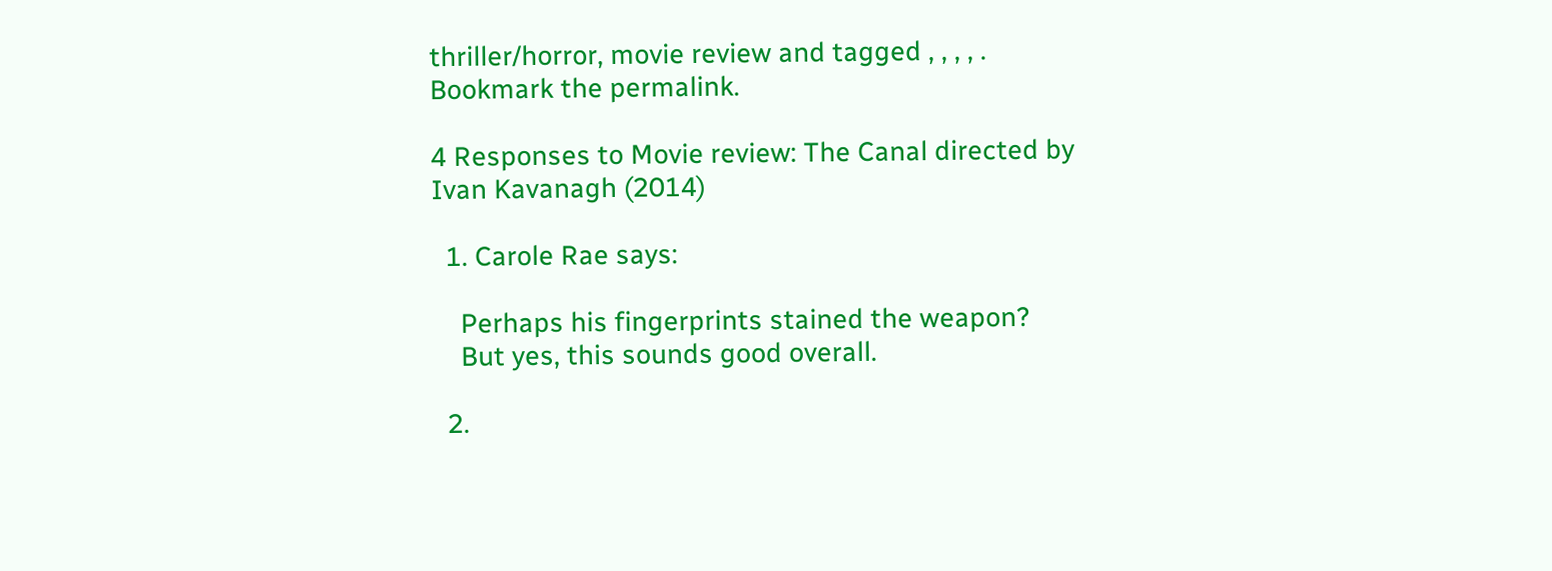thriller/horror, movie review and tagged , , , , . Bookmark the permalink.

4 Responses to Movie review: The Canal directed by Ivan Kavanagh (2014)

  1. Carole Rae says:

    Perhaps his fingerprints stained the weapon?
    But yes, this sounds good overall.

  2.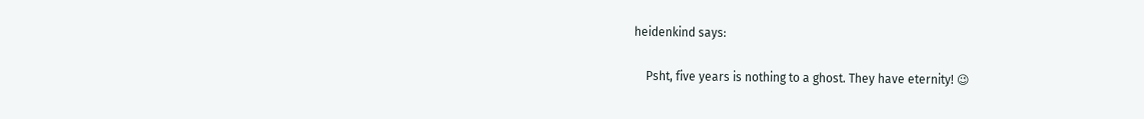heidenkind says:

    Psht, five years is nothing to a ghost. They have eternity! 😉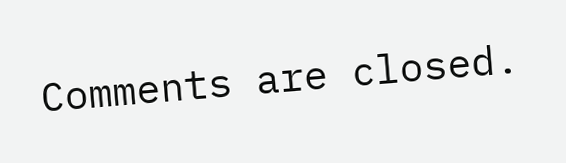Comments are closed.